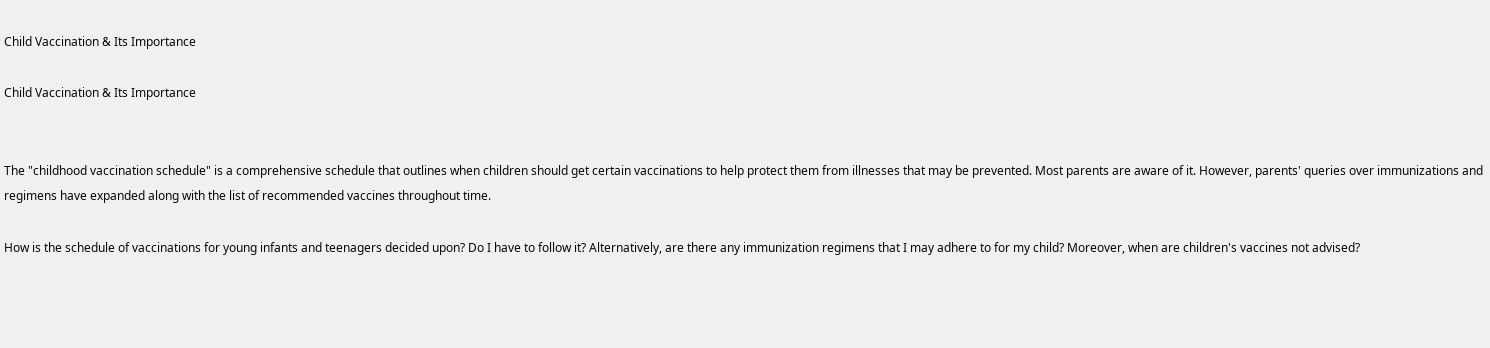Child Vaccination & Its Importance

Child Vaccination & Its Importance


The "childhood vaccination schedule" is a comprehensive schedule that outlines when children should get certain vaccinations to help protect them from illnesses that may be prevented. Most parents are aware of it. However, parents' queries over immunizations and regimens have expanded along with the list of recommended vaccines throughout time.

How is the schedule of vaccinations for young infants and teenagers decided upon? Do I have to follow it? Alternatively, are there any immunization regimens that I may adhere to for my child? Moreover, when are children's vaccines not advised?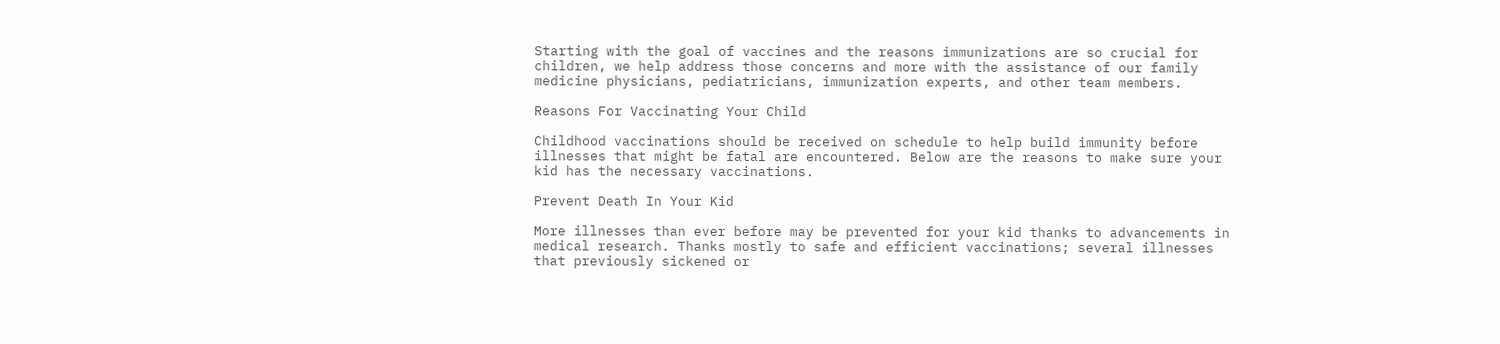Starting with the goal of vaccines and the reasons immunizations are so crucial for children, we help address those concerns and more with the assistance of our family medicine physicians, pediatricians, immunization experts, and other team members.

Reasons For Vaccinating Your Child

Childhood vaccinations should be received on schedule to help build immunity before illnesses that might be fatal are encountered. Below are the reasons to make sure your kid has the necessary vaccinations.

Prevent Death In Your Kid

More illnesses than ever before may be prevented for your kid thanks to advancements in medical research. Thanks mostly to safe and efficient vaccinations; several illnesses that previously sickened or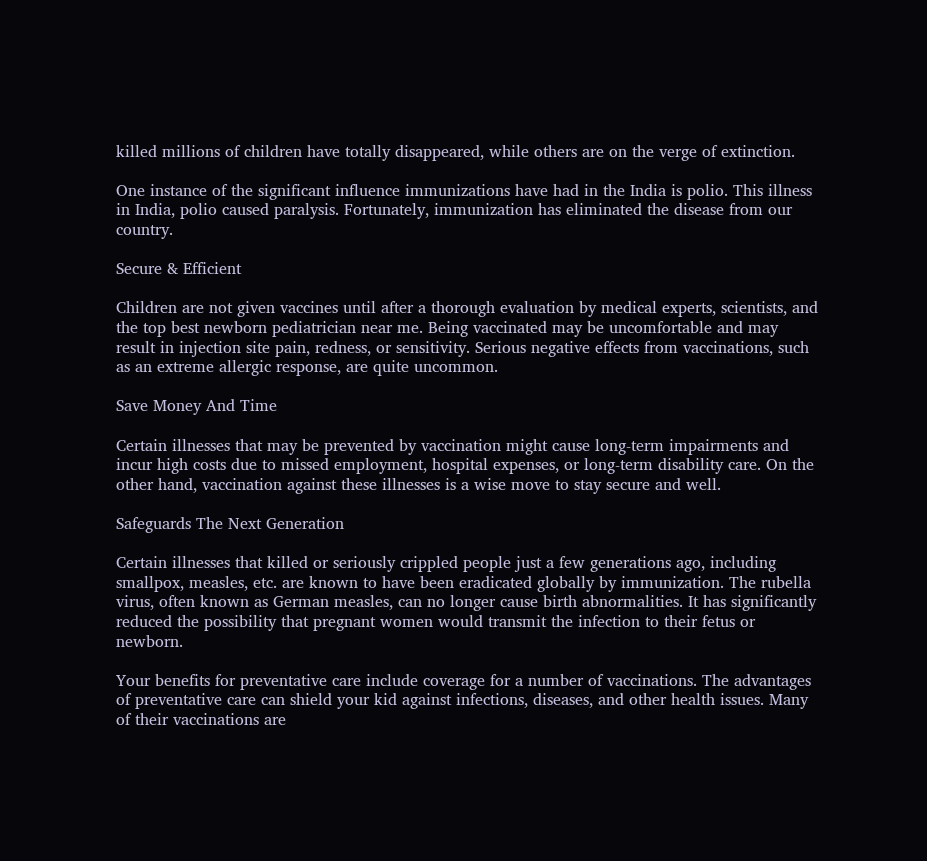killed millions of children have totally disappeared, while others are on the verge of extinction.

One instance of the significant influence immunizations have had in the India is polio. This illness in India, polio caused paralysis. Fortunately, immunization has eliminated the disease from our country.

Secure & Efficient

Children are not given vaccines until after a thorough evaluation by medical experts, scientists, and the top best newborn pediatrician near me. Being vaccinated may be uncomfortable and may result in injection site pain, redness, or sensitivity. Serious negative effects from vaccinations, such as an extreme allergic response, are quite uncommon.

Save Money And Time

Certain illnesses that may be prevented by vaccination might cause long-term impairments and incur high costs due to missed employment, hospital expenses, or long-term disability care. On the other hand, vaccination against these illnesses is a wise move to stay secure and well.

Safeguards The Next Generation

Certain illnesses that killed or seriously crippled people just a few generations ago, including smallpox, measles, etc. are known to have been eradicated globally by immunization. The rubella virus, often known as German measles, can no longer cause birth abnormalities. It has significantly reduced the possibility that pregnant women would transmit the infection to their fetus or newborn.

Your benefits for preventative care include coverage for a number of vaccinations. The advantages of preventative care can shield your kid against infections, diseases, and other health issues. Many of their vaccinations are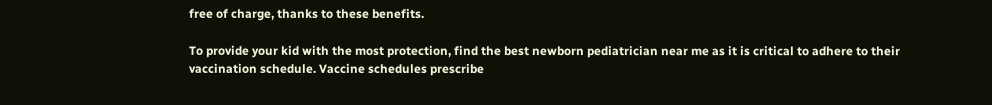free of charge, thanks to these benefits.

To provide your kid with the most protection, find the best newborn pediatrician near me as it is critical to adhere to their vaccination schedule. Vaccine schedules prescribe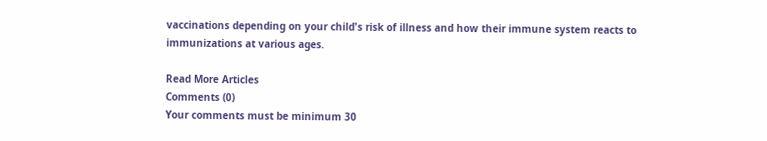vaccinations depending on your child's risk of illness and how their immune system reacts to immunizations at various ages.

Read More Articles
Comments (0)
Your comments must be minimum 30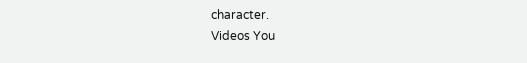character.
Videos You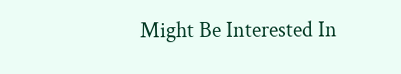Might Be Interested In